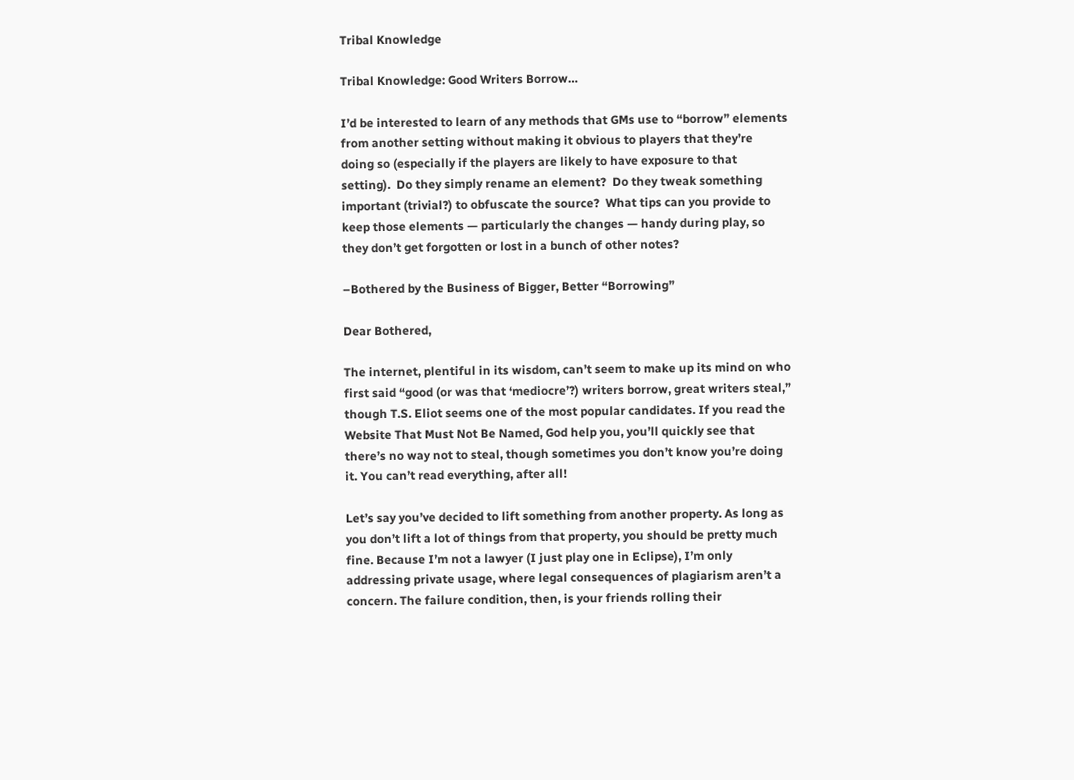Tribal Knowledge

Tribal Knowledge: Good Writers Borrow…

I’d be interested to learn of any methods that GMs use to “borrow” elements from another setting without making it obvious to players that they’re doing so (especially if the players are likely to have exposure to that setting).  Do they simply rename an element?  Do they tweak something important (trivial?) to obfuscate the source?  What tips can you provide to keep those elements — particularly the changes — handy during play, so they don’t get forgotten or lost in a bunch of other notes?

–Bothered by the Business of Bigger, Better “Borrowing”

Dear Bothered,

The internet, plentiful in its wisdom, can’t seem to make up its mind on who first said “good (or was that ‘mediocre’?) writers borrow, great writers steal,” though T.S. Eliot seems one of the most popular candidates. If you read the Website That Must Not Be Named, God help you, you’ll quickly see that there’s no way not to steal, though sometimes you don’t know you’re doing it. You can’t read everything, after all!

Let’s say you’ve decided to lift something from another property. As long as you don’t lift a lot of things from that property, you should be pretty much fine. Because I’m not a lawyer (I just play one in Eclipse), I’m only addressing private usage, where legal consequences of plagiarism aren’t a concern. The failure condition, then, is your friends rolling their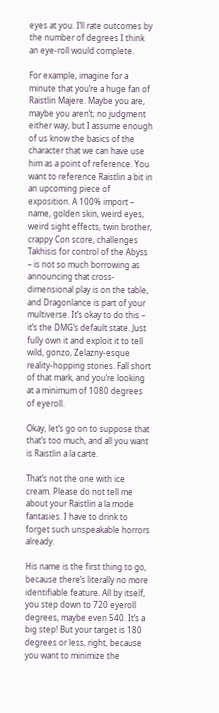eyes at you. I’ll rate outcomes by the number of degrees I think an eye-roll would complete.

For example, imagine for a minute that you’re a huge fan of Raistlin Majere. Maybe you are, maybe you aren’t; no judgment either way, but I assume enough of us know the basics of the character that we can have use him as a point of reference. You want to reference Raistlin a bit in an upcoming piece of exposition. A 100% import – name, golden skin, weird eyes, weird sight effects, twin brother, crappy Con score, challenges Takhisis for control of the Abyss – is not so much borrowing as announcing that cross-dimensional play is on the table, and Dragonlance is part of your multiverse. It’s okay to do this – it’s the DMG’s default state. Just fully own it and exploit it to tell wild, gonzo, Zelazny-esque reality-hopping stories. Fall short of that mark, and you’re looking at a minimum of 1080 degrees of eyeroll.

Okay, let’s go on to suppose that that’s too much, and all you want is Raistlin a la carte.

That’s not the one with ice cream. Please do not tell me about your Raistlin a la mode fantasies. I have to drink to forget such unspeakable horrors already.

His name is the first thing to go, because there’s literally no more identifiable feature. All by itself, you step down to 720 eyeroll degrees, maybe even 540. It’s a big step! But your target is 180 degrees or less, right, because you want to minimize the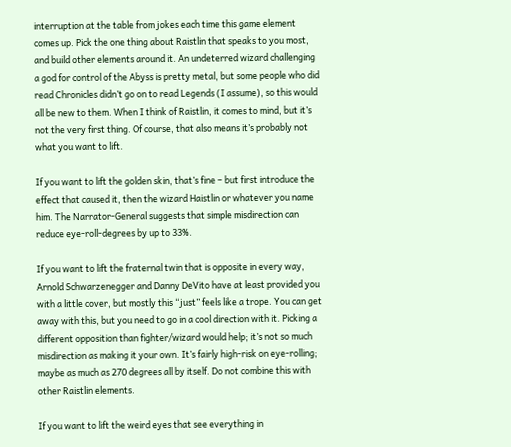interruption at the table from jokes each time this game element comes up. Pick the one thing about Raistlin that speaks to you most, and build other elements around it. An undeterred wizard challenging a god for control of the Abyss is pretty metal, but some people who did read Chronicles didn’t go on to read Legends (I assume), so this would all be new to them. When I think of Raistlin, it comes to mind, but it’s not the very first thing. Of course, that also means it’s probably not what you want to lift.

If you want to lift the golden skin, that’s fine – but first introduce the effect that caused it, then the wizard Haistlin or whatever you name him. The Narrator-General suggests that simple misdirection can reduce eye-roll-degrees by up to 33%.

If you want to lift the fraternal twin that is opposite in every way, Arnold Schwarzenegger and Danny DeVito have at least provided you with a little cover, but mostly this “just” feels like a trope. You can get away with this, but you need to go in a cool direction with it. Picking a different opposition than fighter/wizard would help; it’s not so much misdirection as making it your own. It’s fairly high-risk on eye-rolling; maybe as much as 270 degrees all by itself. Do not combine this with other Raistlin elements.

If you want to lift the weird eyes that see everything in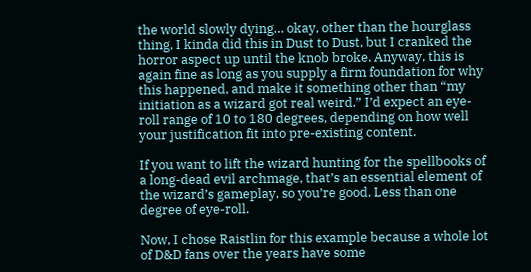the world slowly dying… okay, other than the hourglass thing, I kinda did this in Dust to Dust, but I cranked the horror aspect up until the knob broke. Anyway, this is again fine as long as you supply a firm foundation for why this happened, and make it something other than “my initiation as a wizard got real weird.” I’d expect an eye-roll range of 10 to 180 degrees, depending on how well your justification fit into pre-existing content.

If you want to lift the wizard hunting for the spellbooks of a long-dead evil archmage, that’s an essential element of the wizard’s gameplay, so you’re good. Less than one degree of eye-roll.

Now, I chose Raistlin for this example because a whole lot of D&D fans over the years have some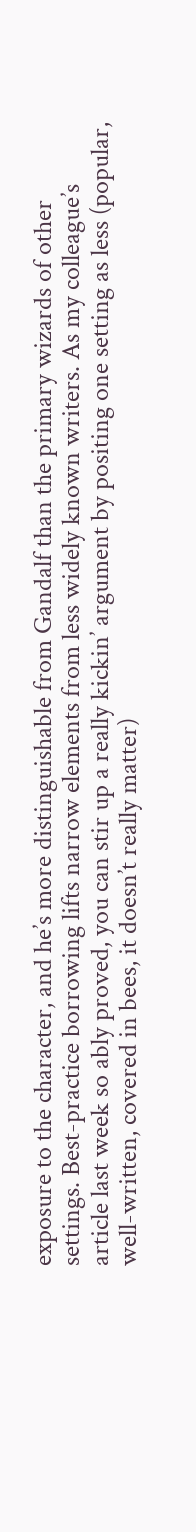exposure to the character, and he’s more distinguishable from Gandalf than the primary wizards of other settings. Best-practice borrowing lifts narrow elements from less widely known writers. As my colleague’s article last week so ably proved, you can stir up a really kickin’ argument by positing one setting as less (popular, well-written, covered in bees, it doesn’t really matter)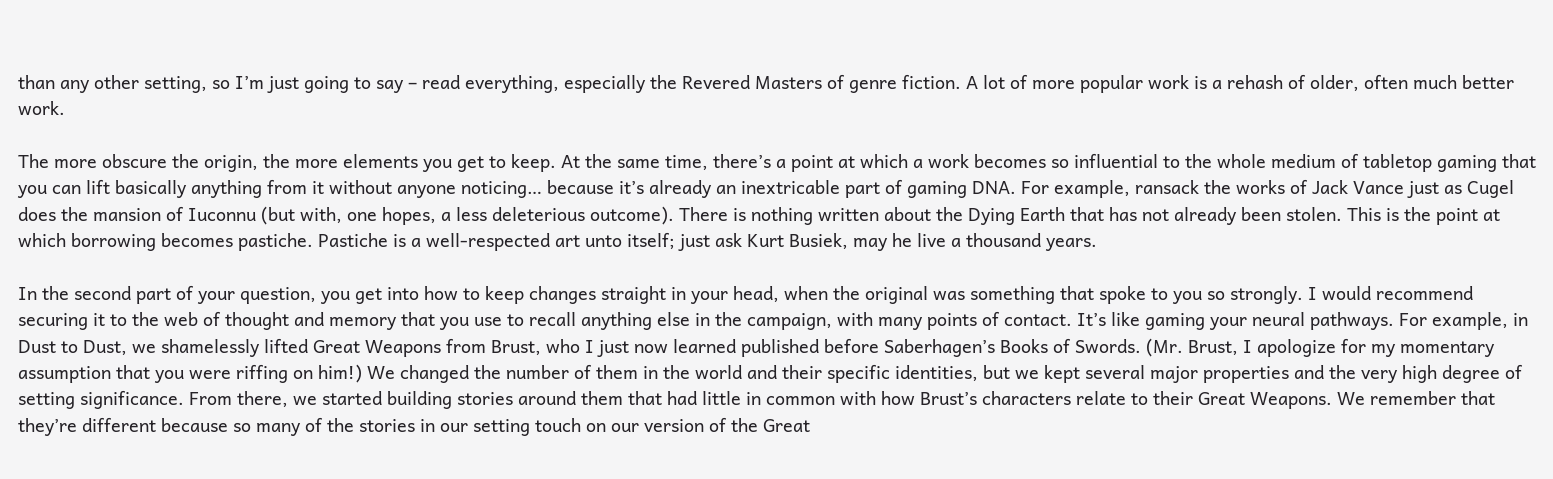than any other setting, so I’m just going to say – read everything, especially the Revered Masters of genre fiction. A lot of more popular work is a rehash of older, often much better work.

The more obscure the origin, the more elements you get to keep. At the same time, there’s a point at which a work becomes so influential to the whole medium of tabletop gaming that you can lift basically anything from it without anyone noticing… because it’s already an inextricable part of gaming DNA. For example, ransack the works of Jack Vance just as Cugel does the mansion of Iuconnu (but with, one hopes, a less deleterious outcome). There is nothing written about the Dying Earth that has not already been stolen. This is the point at which borrowing becomes pastiche. Pastiche is a well-respected art unto itself; just ask Kurt Busiek, may he live a thousand years.

In the second part of your question, you get into how to keep changes straight in your head, when the original was something that spoke to you so strongly. I would recommend securing it to the web of thought and memory that you use to recall anything else in the campaign, with many points of contact. It’s like gaming your neural pathways. For example, in Dust to Dust, we shamelessly lifted Great Weapons from Brust, who I just now learned published before Saberhagen’s Books of Swords. (Mr. Brust, I apologize for my momentary assumption that you were riffing on him!) We changed the number of them in the world and their specific identities, but we kept several major properties and the very high degree of setting significance. From there, we started building stories around them that had little in common with how Brust’s characters relate to their Great Weapons. We remember that they’re different because so many of the stories in our setting touch on our version of the Great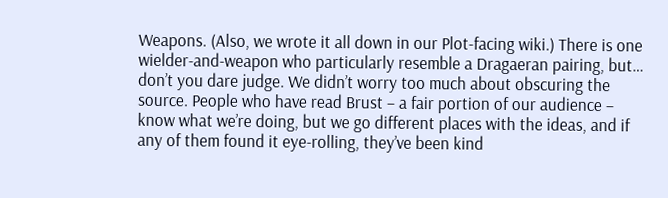Weapons. (Also, we wrote it all down in our Plot-facing wiki.) There is one wielder-and-weapon who particularly resemble a Dragaeran pairing, but… don’t you dare judge. We didn’t worry too much about obscuring the source. People who have read Brust – a fair portion of our audience – know what we’re doing, but we go different places with the ideas, and if any of them found it eye-rolling, they’ve been kind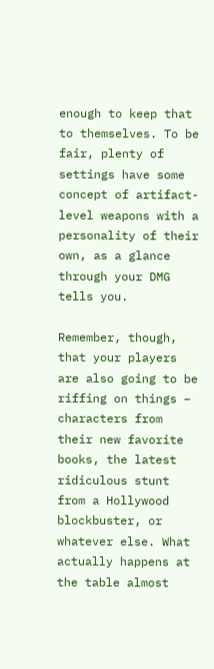enough to keep that to themselves. To be fair, plenty of settings have some concept of artifact-level weapons with a personality of their own, as a glance through your DMG tells you.

Remember, though, that your players are also going to be riffing on things – characters from their new favorite books, the latest ridiculous stunt from a Hollywood blockbuster, or whatever else. What actually happens at the table almost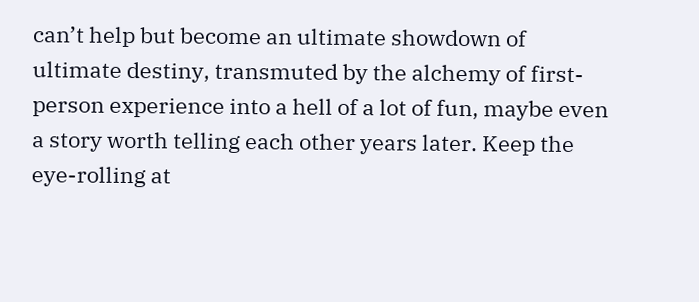can’t help but become an ultimate showdown of ultimate destiny, transmuted by the alchemy of first-person experience into a hell of a lot of fun, maybe even a story worth telling each other years later. Keep the eye-rolling at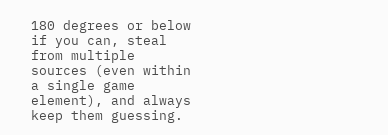180 degrees or below if you can, steal from multiple sources (even within a single game element), and always keep them guessing.